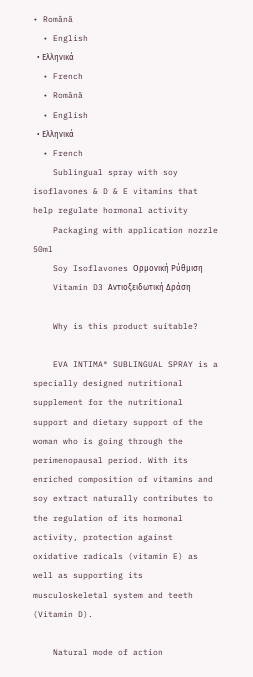• Română
  • English
  • Ελληνικά
  • French
  • Română
  • English
  • Ελληνικά
  • French
    Sublingual spray with soy isoflavones & D & E vitamins that help regulate hormonal activity
    Packaging with application nozzle 50ml
    Soy Isoflavones Ορμονική Ρύθμιση
    Vitamin D3 Αντιοξειδωτική Δράση

    Why is this product suitable?

    EVA INTIMA® SUBLINGUAL SPRAY is a specially designed nutritional supplement for the nutritional support and dietary support of the woman who is going through the perimenopausal period. With its enriched composition of vitamins and soy extract naturally contributes to the regulation of its hormonal activity, protection against oxidative radicals (vitamin E) as well as supporting its musculoskeletal system and teeth (Vitamin D).

    Natural mode of action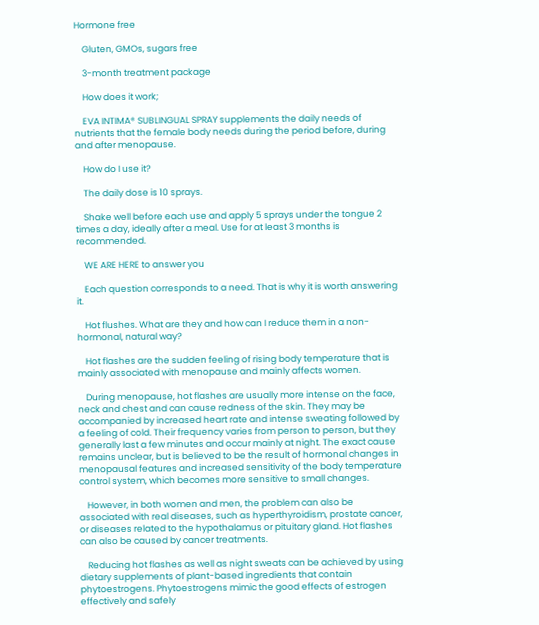Hormone free

    Gluten, GMOs, sugars free

    3-month treatment package

    How does it work;

    EVA INTIMA® SUBLINGUAL SPRAY supplements the daily needs of nutrients that the female body needs during the period before, during and after menopause.

    How do I use it?

    The daily dose is 10 sprays.

    Shake well before each use and apply 5 sprays under the tongue 2 times a day, ideally after a meal. Use for at least 3 months is recommended.

    WE ARE HERE to answer you

    Each question corresponds to a need. That is why it is worth answering it.

    Hot flushes. What are they and how can I reduce them in a non-hormonal, natural way?

    Hot flashes are the sudden feeling of rising body temperature that is mainly associated with menopause and mainly affects women.

    During menopause, hot flashes are usually more intense on the face, neck and chest and can cause redness of the skin. They may be accompanied by increased heart rate and intense sweating followed by a feeling of cold. Their frequency varies from person to person, but they generally last a few minutes and occur mainly at night. The exact cause remains unclear, but is believed to be the result of hormonal changes in menopausal features and increased sensitivity of the body temperature control system, which becomes more sensitive to small changes.

    However, in both women and men, the problem can also be associated with real diseases, such as hyperthyroidism, prostate cancer, or diseases related to the hypothalamus or pituitary gland. Hot flashes can also be caused by cancer treatments.

    Reducing hot flashes as well as night sweats can be achieved by using dietary supplements of plant-based ingredients that contain phytoestrogens. Phytoestrogens mimic the good effects of estrogen effectively and safely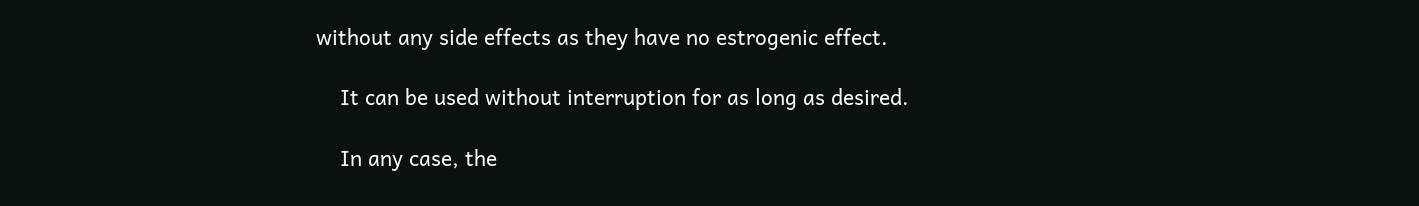without any side effects as they have no estrogenic effect.

    It can be used without interruption for as long as desired.

    In any case, the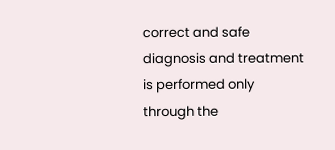correct and safe diagnosis and treatment is performed only through the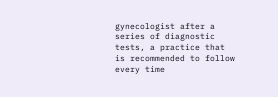gynecologist after a series of diagnostic tests, a practice that is recommended to follow every time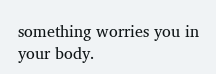something worries you in your body.